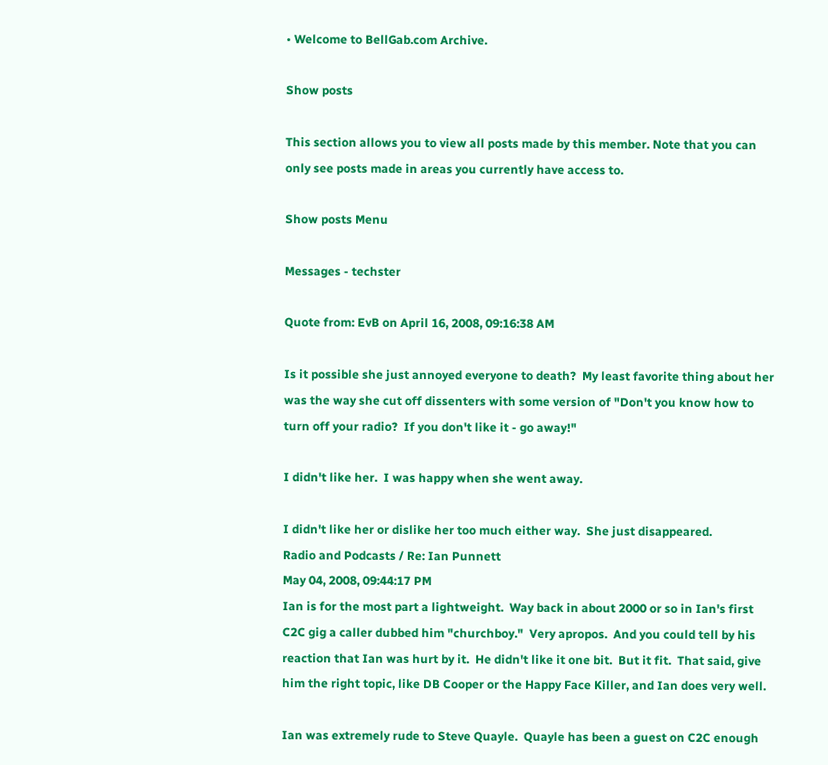• Welcome to BellGab.com Archive.

Show posts

This section allows you to view all posts made by this member. Note that you can only see posts made in areas you currently have access to.

Show posts Menu

Messages - techster

Quote from: EvB on April 16, 2008, 09:16:38 AM

Is it possible she just annoyed everyone to death?  My least favorite thing about her was the way she cut off dissenters with some version of "Don't you know how to turn off your radio?  If you don't like it - go away!"

I didn't like her.  I was happy when she went away.

I didn't like her or dislike her too much either way.  She just disappeared.
Radio and Podcasts / Re: Ian Punnett
May 04, 2008, 09:44:17 PM
Ian is for the most part a lightweight.  Way back in about 2000 or so in Ian's first C2C gig a caller dubbed him "churchboy."  Very apropos.  And you could tell by his reaction that Ian was hurt by it.  He didn't like it one bit.  But it fit.  That said, give him the right topic, like DB Cooper or the Happy Face Killer, and Ian does very well.

Ian was extremely rude to Steve Quayle.  Quayle has been a guest on C2C enough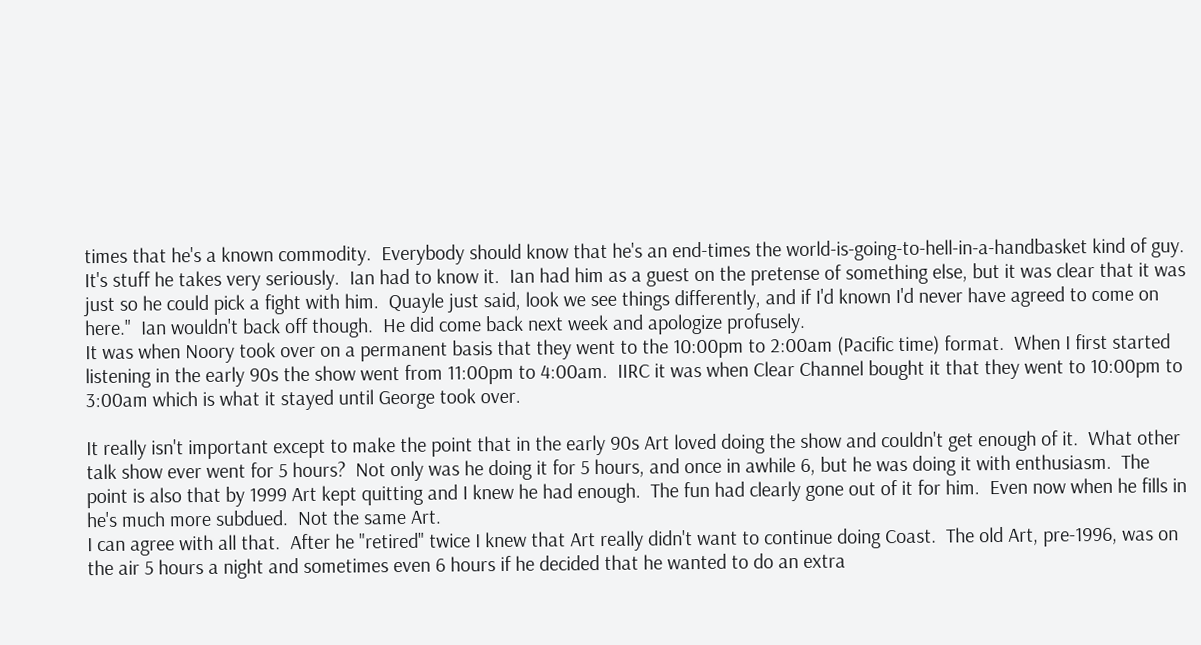times that he's a known commodity.  Everybody should know that he's an end-times the world-is-going-to-hell-in-a-handbasket kind of guy.  It's stuff he takes very seriously.  Ian had to know it.  Ian had him as a guest on the pretense of something else, but it was clear that it was just so he could pick a fight with him.  Quayle just said, look we see things differently, and if I'd known I'd never have agreed to come on here."  Ian wouldn't back off though.  He did come back next week and apologize profusely.
It was when Noory took over on a permanent basis that they went to the 10:00pm to 2:00am (Pacific time) format.  When I first started listening in the early 90s the show went from 11:00pm to 4:00am.  IIRC it was when Clear Channel bought it that they went to 10:00pm to 3:00am which is what it stayed until George took over.

It really isn't important except to make the point that in the early 90s Art loved doing the show and couldn't get enough of it.  What other talk show ever went for 5 hours?  Not only was he doing it for 5 hours, and once in awhile 6, but he was doing it with enthusiasm.  The point is also that by 1999 Art kept quitting and I knew he had enough.  The fun had clearly gone out of it for him.  Even now when he fills in he's much more subdued.  Not the same Art.
I can agree with all that.  After he "retired" twice I knew that Art really didn't want to continue doing Coast.  The old Art, pre-1996, was on the air 5 hours a night and sometimes even 6 hours if he decided that he wanted to do an extra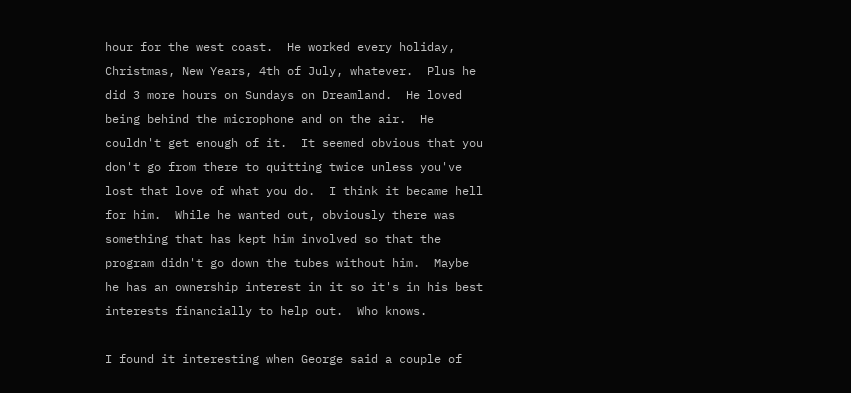hour for the west coast.  He worked every holiday, Christmas, New Years, 4th of July, whatever.  Plus he did 3 more hours on Sundays on Dreamland.  He loved being behind the microphone and on the air.  He couldn't get enough of it.  It seemed obvious that you don't go from there to quitting twice unless you've lost that love of what you do.  I think it became hell for him.  While he wanted out, obviously there was something that has kept him involved so that the program didn't go down the tubes without him.  Maybe he has an ownership interest in it so it's in his best interests financially to help out.  Who knows.

I found it interesting when George said a couple of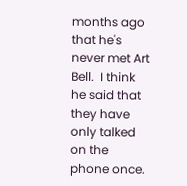months ago that he's never met Art Bell.  I think he said that they have only talked on the phone once.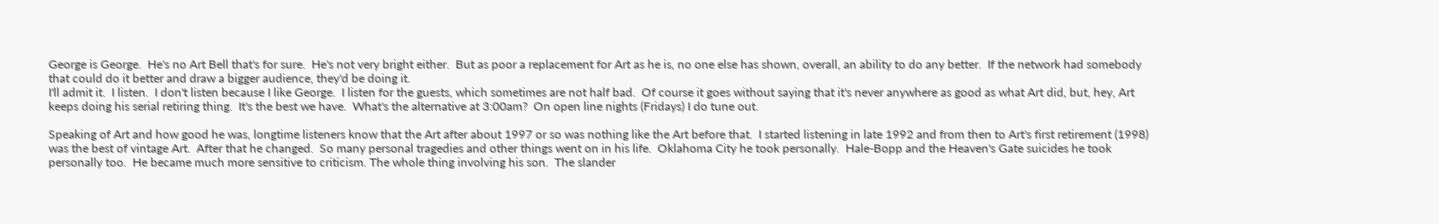George is George.  He's no Art Bell that's for sure.  He's not very bright either.  But as poor a replacement for Art as he is, no one else has shown, overall, an ability to do any better.  If the network had somebody that could do it better and draw a bigger audience, they'd be doing it.
I'll admit it.  I listen.  I don't listen because I like George.  I listen for the guests, which sometimes are not half bad.  Of course it goes without saying that it's never anywhere as good as what Art did, but, hey, Art keeps doing his serial retiring thing.  It's the best we have.  What's the alternative at 3:00am?  On open line nights (Fridays) I do tune out.

Speaking of Art and how good he was, longtime listeners know that the Art after about 1997 or so was nothing like the Art before that.  I started listening in late 1992 and from then to Art's first retirement (1998) was the best of vintage Art.  After that he changed.  So many personal tragedies and other things went on in his life.  Oklahoma City he took personally.  Hale-Bopp and the Heaven's Gate suicides he took personally too.  He became much more sensitive to criticism. The whole thing involving his son.  The slander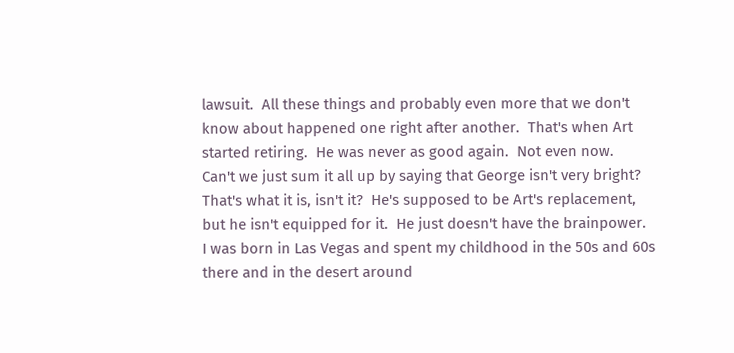lawsuit.  All these things and probably even more that we don't know about happened one right after another.  That's when Art started retiring.  He was never as good again.  Not even now.
Can't we just sum it all up by saying that George isn't very bright?  That's what it is, isn't it?  He's supposed to be Art's replacement, but he isn't equipped for it.  He just doesn't have the brainpower.
I was born in Las Vegas and spent my childhood in the 50s and 60s there and in the desert around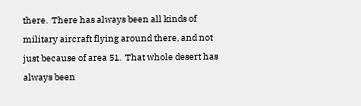there.  There has always been all kinds of military aircraft flying around there, and not just because of area 51.  That whole desert has always been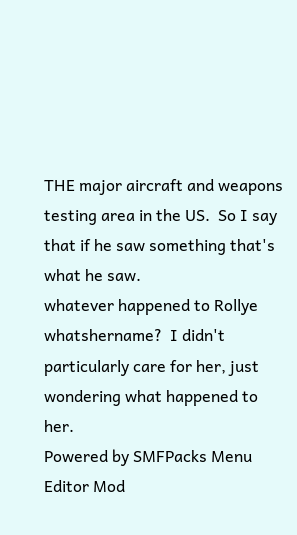THE major aircraft and weapons testing area in the US.  So I say that if he saw something that's what he saw.
whatever happened to Rollye whatshername?  I didn't particularly care for her, just wondering what happened to her.
Powered by SMFPacks Menu Editor Mod